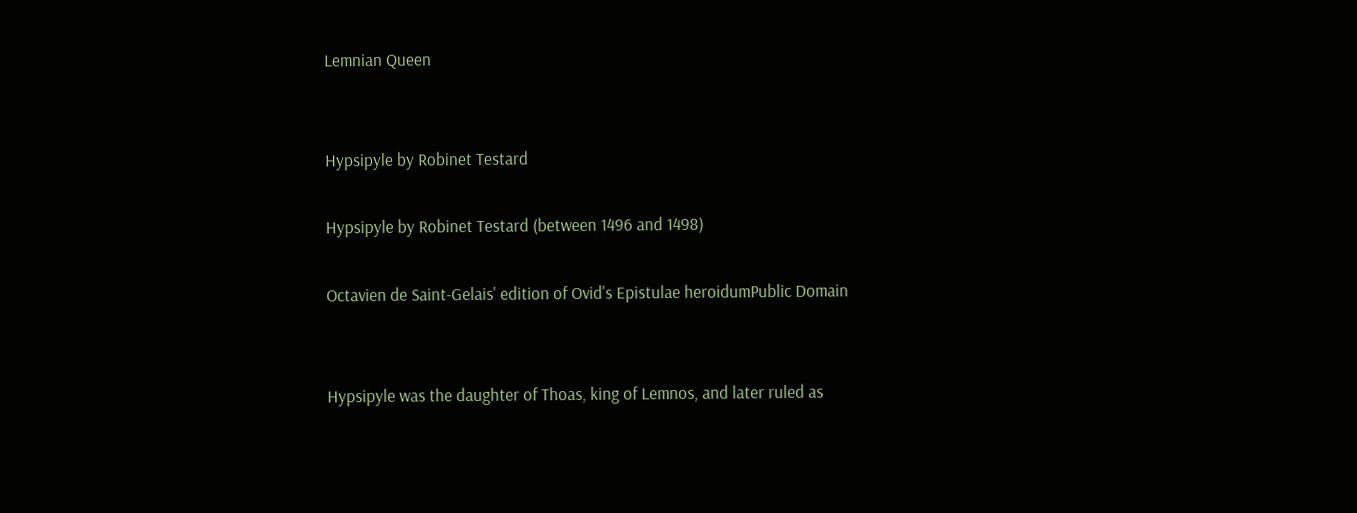Lemnian Queen


Hypsipyle by Robinet Testard

Hypsipyle by Robinet Testard (between 1496 and 1498)

Octavien de Saint-Gelais' edition of Ovid's Epistulae heroidumPublic Domain


Hypsipyle was the daughter of Thoas, king of Lemnos, and later ruled as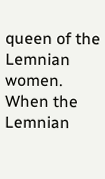queen of the Lemnian women. When the Lemnian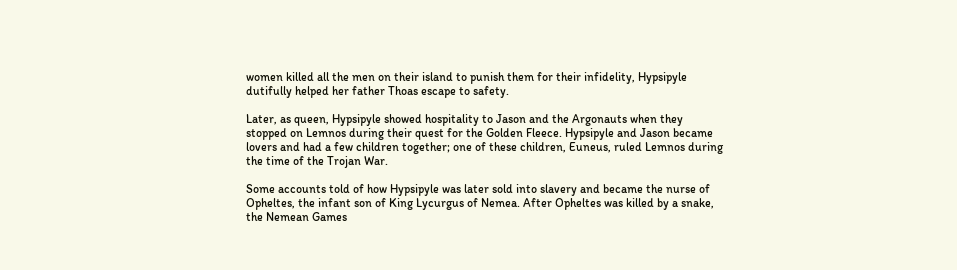women killed all the men on their island to punish them for their infidelity, Hypsipyle dutifully helped her father Thoas escape to safety.

Later, as queen, Hypsipyle showed hospitality to Jason and the Argonauts when they stopped on Lemnos during their quest for the Golden Fleece. Hypsipyle and Jason became lovers and had a few children together; one of these children, Euneus, ruled Lemnos during the time of the Trojan War.

Some accounts told of how Hypsipyle was later sold into slavery and became the nurse of Opheltes, the infant son of King Lycurgus of Nemea. After Opheltes was killed by a snake, the Nemean Games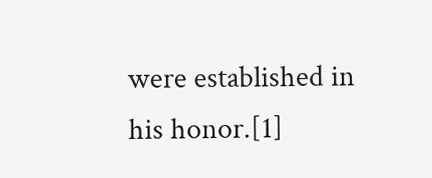were established in his honor.[1]